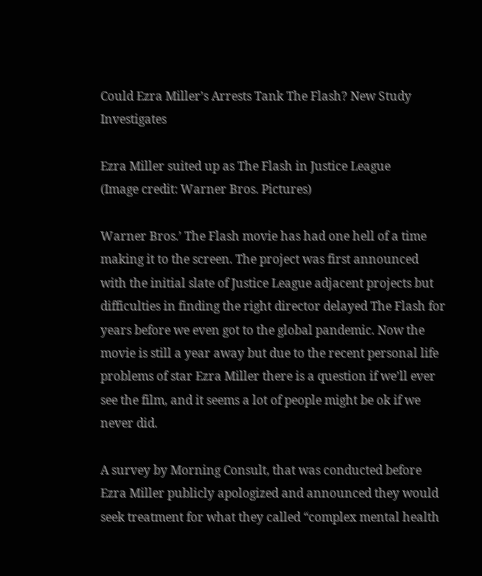Could Ezra Miller’s Arrests Tank The Flash? New Study Investigates

Ezra Miller suited up as The Flash in Justice League
(Image credit: Warner Bros. Pictures)

Warner Bros.’ The Flash movie has had one hell of a time making it to the screen. The project was first announced with the initial slate of Justice League adjacent projects but difficulties in finding the right director delayed The Flash for years before we even got to the global pandemic. Now the movie is still a year away but due to the recent personal life problems of star Ezra Miller there is a question if we’ll ever see the film, and it seems a lot of people might be ok if we never did.

A survey by Morning Consult, that was conducted before Ezra Miller publicly apologized and announced they would seek treatment for what they called “complex mental health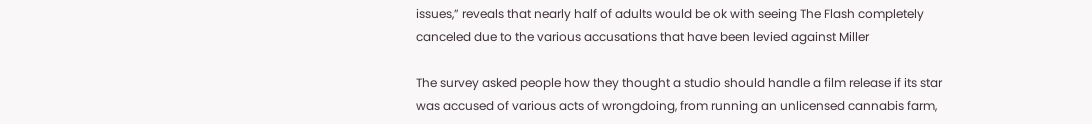issues,” reveals that nearly half of adults would be ok with seeing The Flash completely canceled due to the various accusations that have been levied against Miller

The survey asked people how they thought a studio should handle a film release if its star was accused of various acts of wrongdoing, from running an unlicensed cannabis farm,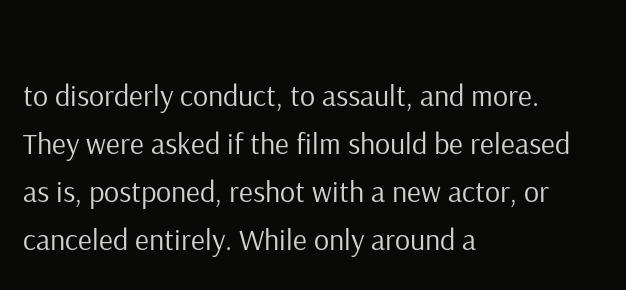to disorderly conduct, to assault, and more. They were asked if the film should be released as is, postponed, reshot with a new actor, or canceled entirely. While only around a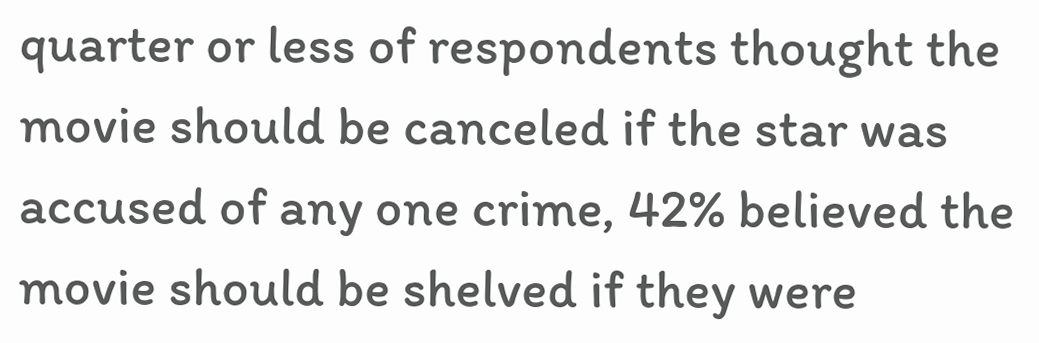quarter or less of respondents thought the movie should be canceled if the star was accused of any one crime, 42% believed the movie should be shelved if they were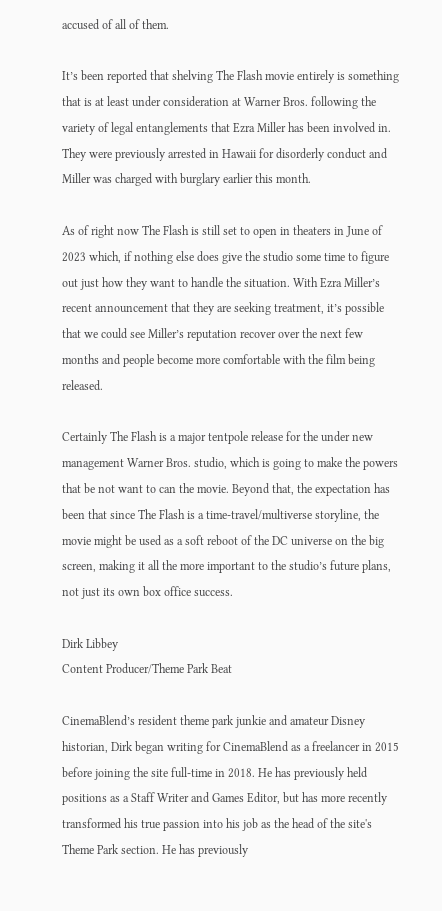accused of all of them.

It’s been reported that shelving The Flash movie entirely is something that is at least under consideration at Warner Bros. following the variety of legal entanglements that Ezra Miller has been involved in. They were previously arrested in Hawaii for disorderly conduct and Miller was charged with burglary earlier this month.

As of right now The Flash is still set to open in theaters in June of 2023 which, if nothing else does give the studio some time to figure out just how they want to handle the situation. With Ezra Miller’s recent announcement that they are seeking treatment, it’s possible that we could see Miller’s reputation recover over the next few months and people become more comfortable with the film being released.

Certainly The Flash is a major tentpole release for the under new management Warner Bros. studio, which is going to make the powers that be not want to can the movie. Beyond that, the expectation has been that since The Flash is a time-travel/multiverse storyline, the movie might be used as a soft reboot of the DC universe on the big screen, making it all the more important to the studio’s future plans, not just its own box office success.

Dirk Libbey
Content Producer/Theme Park Beat

CinemaBlend’s resident theme park junkie and amateur Disney historian, Dirk began writing for CinemaBlend as a freelancer in 2015 before joining the site full-time in 2018. He has previously held positions as a Staff Writer and Games Editor, but has more recently transformed his true passion into his job as the head of the site's Theme Park section. He has previously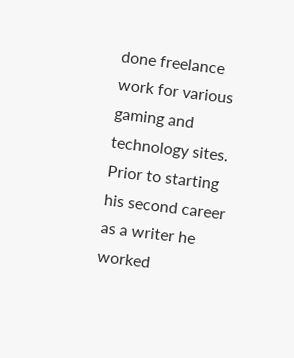done freelance work for various gaming and technology sites. Prior to starting his second career as a writer he worked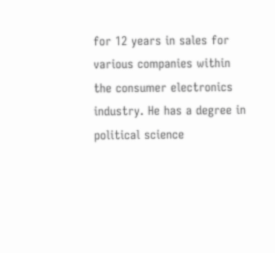for 12 years in sales for various companies within the consumer electronics industry. He has a degree in political science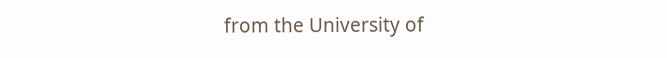from the University of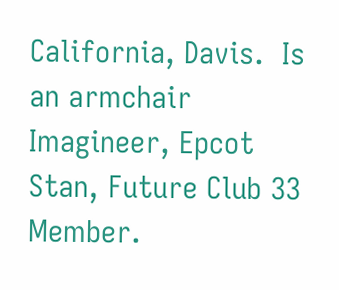California, Davis.  Is an armchair Imagineer, Epcot Stan, Future Club 33 Member.